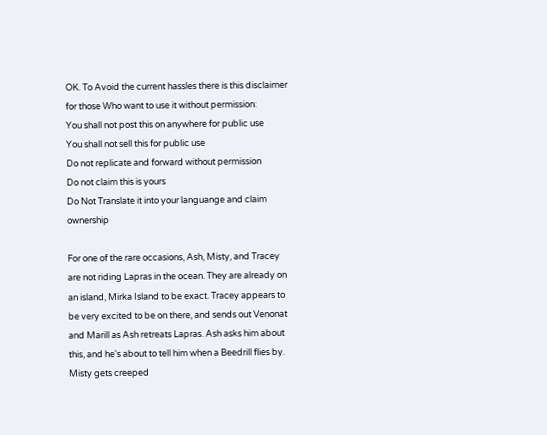OK. To Avoid the current hassles there is this disclaimer for those Who want to use it without permission:
You shall not post this on anywhere for public use
You shall not sell this for public use
Do not replicate and forward without permission
Do not claim this is yours
Do Not Translate it into your languange and claim ownership

For one of the rare occasions, Ash, Misty, and Tracey are not riding Lapras in the ocean. They are already on an island, Mirka Island to be exact. Tracey appears to be very excited to be on there, and sends out Venonat and Marill as Ash retreats Lapras. Ash asks him about this, and he's about to tell him when a Beedrill flies by. Misty gets creeped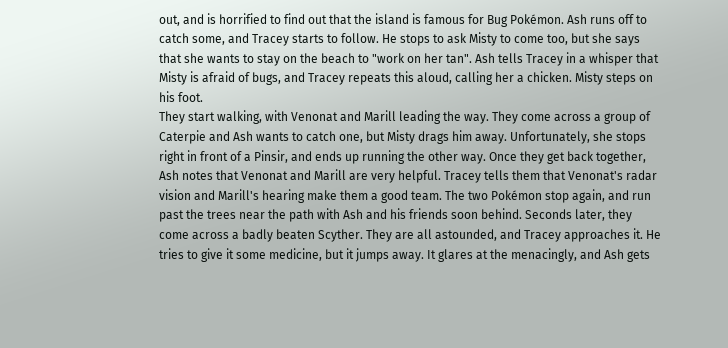out, and is horrified to find out that the island is famous for Bug Pokémon. Ash runs off to catch some, and Tracey starts to follow. He stops to ask Misty to come too, but she says that she wants to stay on the beach to "work on her tan". Ash tells Tracey in a whisper that Misty is afraid of bugs, and Tracey repeats this aloud, calling her a chicken. Misty steps on his foot.
They start walking, with Venonat and Marill leading the way. They come across a group of Caterpie and Ash wants to catch one, but Misty drags him away. Unfortunately, she stops right in front of a Pinsir, and ends up running the other way. Once they get back together, Ash notes that Venonat and Marill are very helpful. Tracey tells them that Venonat's radar vision and Marill's hearing make them a good team. The two Pokémon stop again, and run past the trees near the path with Ash and his friends soon behind. Seconds later, they come across a badly beaten Scyther. They are all astounded, and Tracey approaches it. He tries to give it some medicine, but it jumps away. It glares at the menacingly, and Ash gets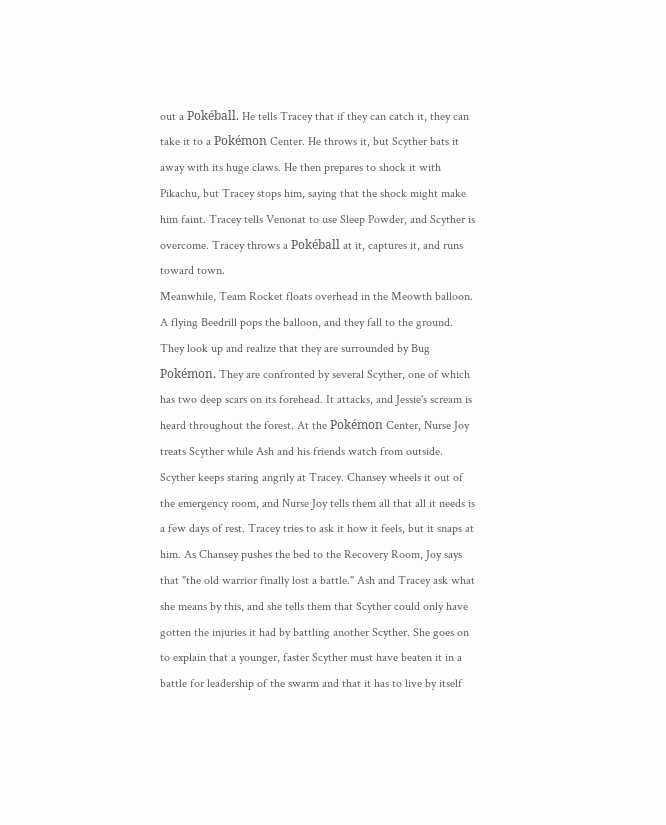out a Pokéball. He tells Tracey that if they can catch it, they can take it to a Pokémon Center. He throws it, but Scyther bats it away with its huge claws. He then prepares to shock it with Pikachu, but Tracey stops him, saying that the shock might make him faint. Tracey tells Venonat to use Sleep Powder, and Scyther is overcome. Tracey throws a Pokéball at it, captures it, and runs toward town.
Meanwhile, Team Rocket floats overhead in the Meowth balloon. A flying Beedrill pops the balloon, and they fall to the ground. They look up and realize that they are surrounded by Bug Pokémon. They are confronted by several Scyther, one of which has two deep scars on its forehead. It attacks, and Jessie's scream is heard throughout the forest. At the Pokémon Center, Nurse Joy treats Scyther while Ash and his friends watch from outside. Scyther keeps staring angrily at Tracey. Chansey wheels it out of the emergency room, and Nurse Joy tells them all that all it needs is a few days of rest. Tracey tries to ask it how it feels, but it snaps at him. As Chansey pushes the bed to the Recovery Room, Joy says that "the old warrior finally lost a battle." Ash and Tracey ask what she means by this, and she tells them that Scyther could only have gotten the injuries it had by battling another Scyther. She goes on to explain that a younger, faster Scyther must have beaten it in a battle for leadership of the swarm and that it has to live by itself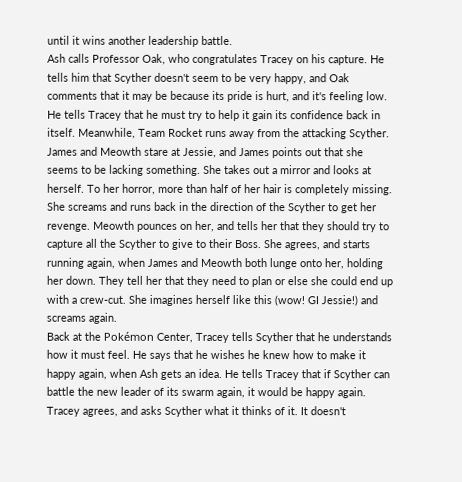until it wins another leadership battle.
Ash calls Professor Oak, who congratulates Tracey on his capture. He tells him that Scyther doesn't seem to be very happy, and Oak comments that it may be because its pride is hurt, and it's feeling low. He tells Tracey that he must try to help it gain its confidence back in itself. Meanwhile, Team Rocket runs away from the attacking Scyther. James and Meowth stare at Jessie, and James points out that she seems to be lacking something. She takes out a mirror and looks at herself. To her horror, more than half of her hair is completely missing. She screams and runs back in the direction of the Scyther to get her revenge. Meowth pounces on her, and tells her that they should try to capture all the Scyther to give to their Boss. She agrees, and starts running again, when James and Meowth both lunge onto her, holding her down. They tell her that they need to plan or else she could end up with a crew-cut. She imagines herself like this (wow! GI Jessie!) and screams again.
Back at the Pokémon Center, Tracey tells Scyther that he understands how it must feel. He says that he wishes he knew how to make it happy again, when Ash gets an idea. He tells Tracey that if Scyther can battle the new leader of its swarm again, it would be happy again. Tracey agrees, and asks Scyther what it thinks of it. It doesn't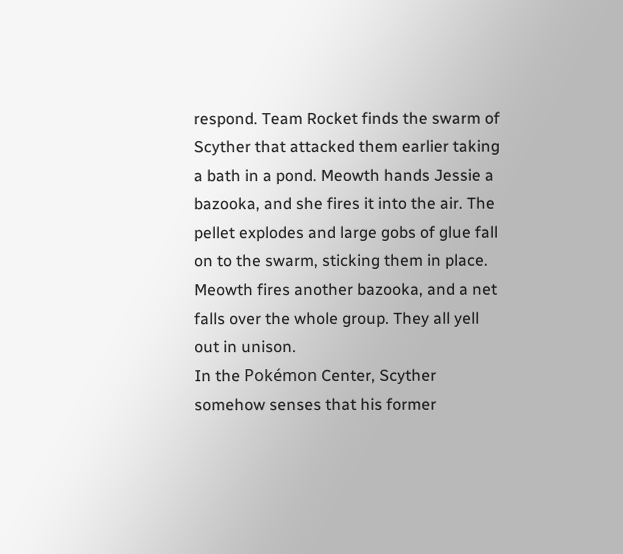respond. Team Rocket finds the swarm of Scyther that attacked them earlier taking a bath in a pond. Meowth hands Jessie a bazooka, and she fires it into the air. The pellet explodes and large gobs of glue fall on to the swarm, sticking them in place. Meowth fires another bazooka, and a net falls over the whole group. They all yell out in unison.
In the Pokémon Center, Scyther somehow senses that his former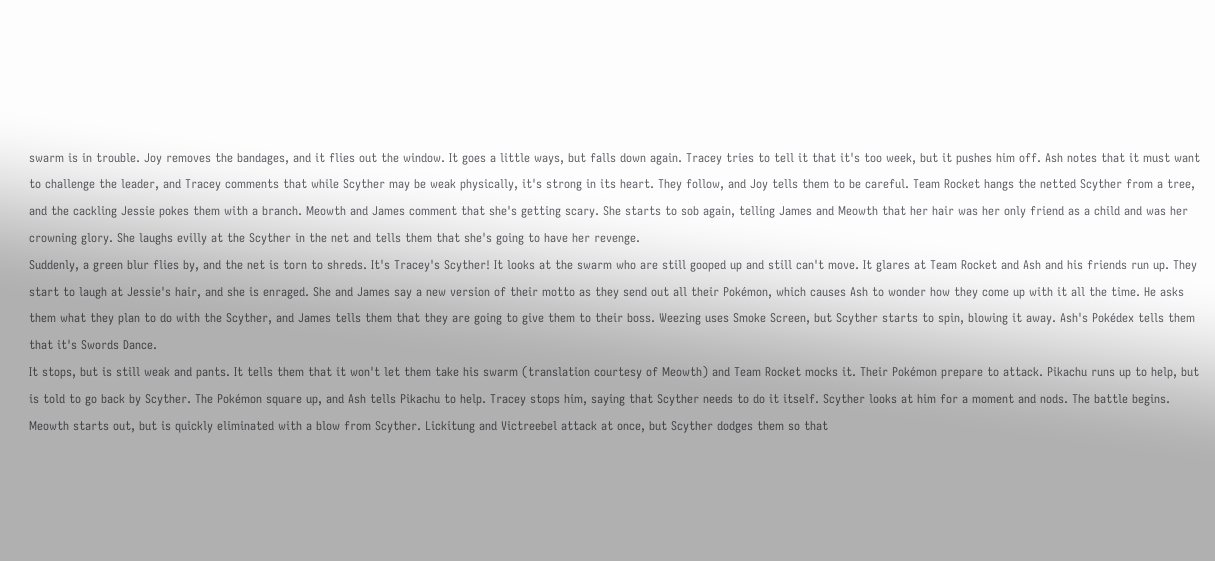swarm is in trouble. Joy removes the bandages, and it flies out the window. It goes a little ways, but falls down again. Tracey tries to tell it that it's too week, but it pushes him off. Ash notes that it must want to challenge the leader, and Tracey comments that while Scyther may be weak physically, it's strong in its heart. They follow, and Joy tells them to be careful. Team Rocket hangs the netted Scyther from a tree, and the cackling Jessie pokes them with a branch. Meowth and James comment that she's getting scary. She starts to sob again, telling James and Meowth that her hair was her only friend as a child and was her crowning glory. She laughs evilly at the Scyther in the net and tells them that she's going to have her revenge.
Suddenly, a green blur flies by, and the net is torn to shreds. It's Tracey's Scyther! It looks at the swarm who are still gooped up and still can't move. It glares at Team Rocket and Ash and his friends run up. They start to laugh at Jessie's hair, and she is enraged. She and James say a new version of their motto as they send out all their Pokémon, which causes Ash to wonder how they come up with it all the time. He asks them what they plan to do with the Scyther, and James tells them that they are going to give them to their boss. Weezing uses Smoke Screen, but Scyther starts to spin, blowing it away. Ash's Pokédex tells them that it's Swords Dance.
It stops, but is still weak and pants. It tells them that it won't let them take his swarm (translation courtesy of Meowth) and Team Rocket mocks it. Their Pokémon prepare to attack. Pikachu runs up to help, but is told to go back by Scyther. The Pokémon square up, and Ash tells Pikachu to help. Tracey stops him, saying that Scyther needs to do it itself. Scyther looks at him for a moment and nods. The battle begins. Meowth starts out, but is quickly eliminated with a blow from Scyther. Lickitung and Victreebel attack at once, but Scyther dodges them so that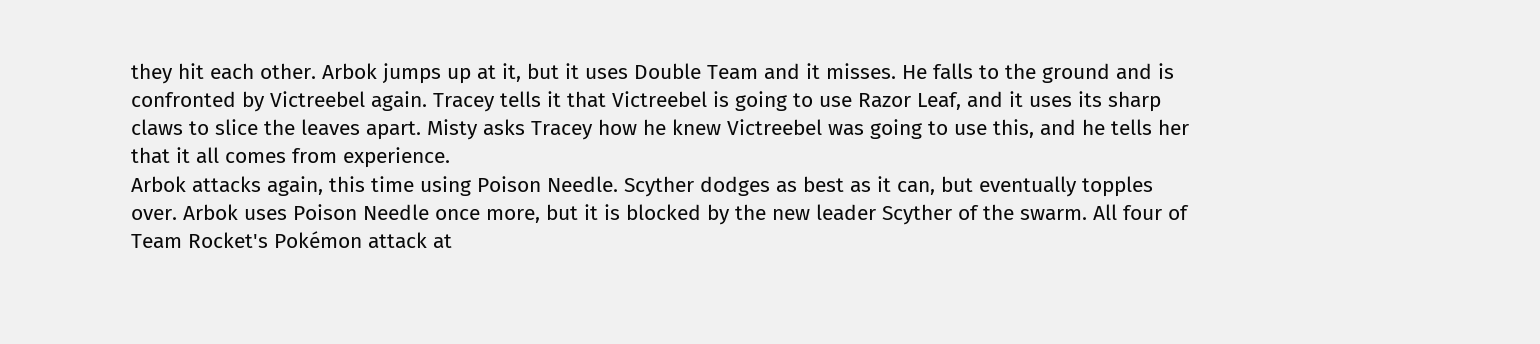they hit each other. Arbok jumps up at it, but it uses Double Team and it misses. He falls to the ground and is confronted by Victreebel again. Tracey tells it that Victreebel is going to use Razor Leaf, and it uses its sharp claws to slice the leaves apart. Misty asks Tracey how he knew Victreebel was going to use this, and he tells her that it all comes from experience.
Arbok attacks again, this time using Poison Needle. Scyther dodges as best as it can, but eventually topples over. Arbok uses Poison Needle once more, but it is blocked by the new leader Scyther of the swarm. All four of Team Rocket's Pokémon attack at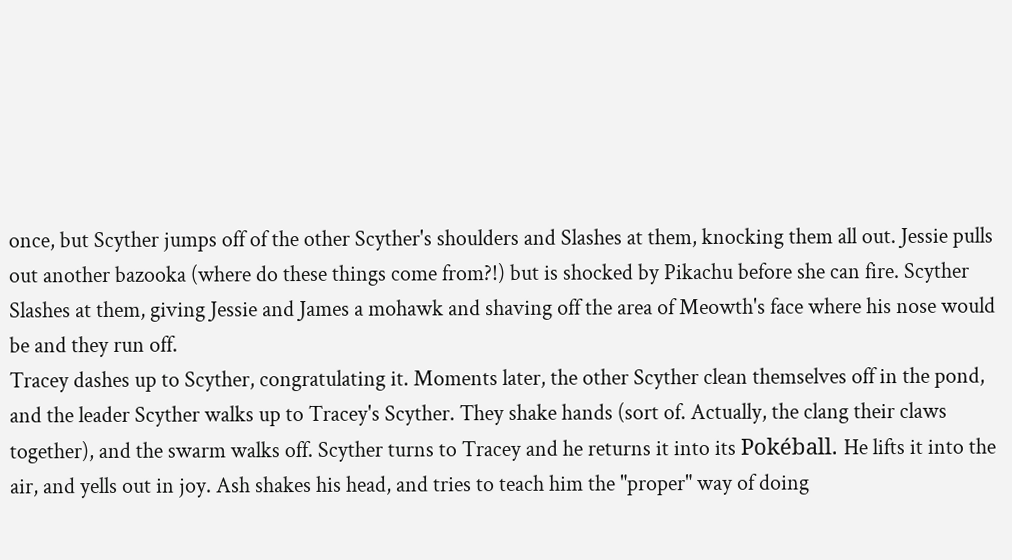once, but Scyther jumps off of the other Scyther's shoulders and Slashes at them, knocking them all out. Jessie pulls out another bazooka (where do these things come from?!) but is shocked by Pikachu before she can fire. Scyther Slashes at them, giving Jessie and James a mohawk and shaving off the area of Meowth's face where his nose would be and they run off.
Tracey dashes up to Scyther, congratulating it. Moments later, the other Scyther clean themselves off in the pond, and the leader Scyther walks up to Tracey's Scyther. They shake hands (sort of. Actually, the clang their claws together), and the swarm walks off. Scyther turns to Tracey and he returns it into its Pokéball. He lifts it into the air, and yells out in joy. Ash shakes his head, and tries to teach him the "proper" way of doing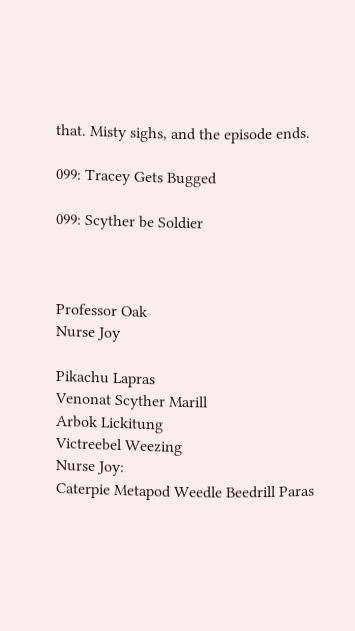that. Misty sighs, and the episode ends.

099: Tracey Gets Bugged

099: Scyther be Soldier



Professor Oak
Nurse Joy

Pikachu Lapras
Venonat Scyther Marill
Arbok Lickitung
Victreebel Weezing
Nurse Joy:
Caterpie Metapod Weedle Beedrill Paras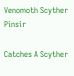Venomoth Scyther Pinsir

Catches A Scyther